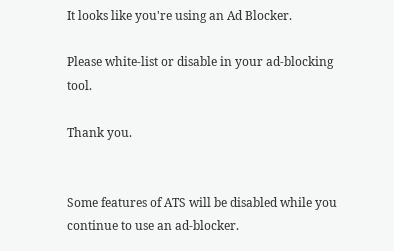It looks like you're using an Ad Blocker.

Please white-list or disable in your ad-blocking tool.

Thank you.


Some features of ATS will be disabled while you continue to use an ad-blocker.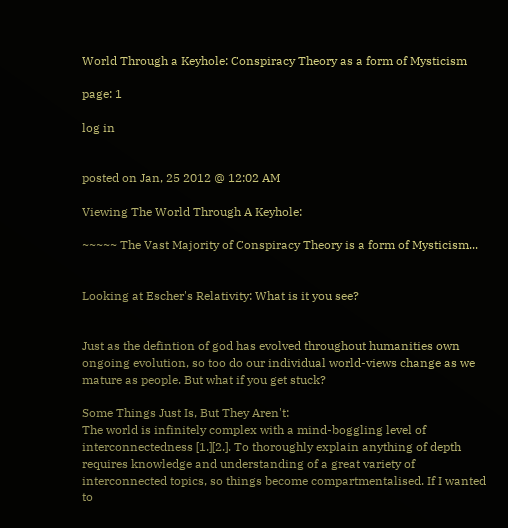World Through a Keyhole: Conspiracy Theory as a form of Mysticism

page: 1

log in


posted on Jan, 25 2012 @ 12:02 AM

Viewing The World Through A Keyhole:

~~~~~ The Vast Majority of Conspiracy Theory is a form of Mysticism...


Looking at Escher's Relativity: What is it you see?


Just as the defintion of god has evolved throughout humanities own ongoing evolution, so too do our individual world-views change as we mature as people. But what if you get stuck?

Some Things Just Is, But They Aren't:
The world is infinitely complex with a mind-boggling level of interconnectedness [1.][2.]. To thoroughly explain anything of depth requires knowledge and understanding of a great variety of interconnected topics, so things become compartmentalised. If I wanted to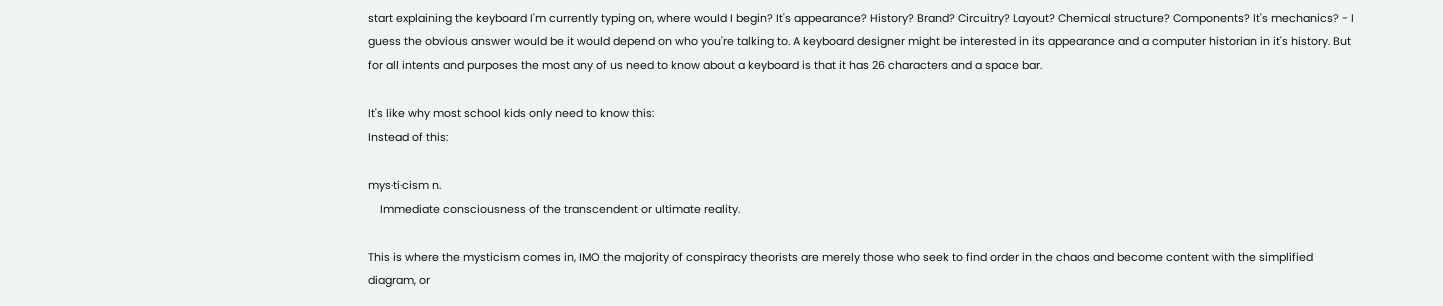start explaining the keyboard I'm currently typing on, where would I begin? It's appearance? History? Brand? Circuitry? Layout? Chemical structure? Components? It's mechanics? - I guess the obvious answer would be it would depend on who you're talking to. A keyboard designer might be interested in its appearance and a computer historian in it's history. But for all intents and purposes the most any of us need to know about a keyboard is that it has 26 characters and a space bar.

It's like why most school kids only need to know this:
Instead of this:

mys·ti·cism n.
    Immediate consciousness of the transcendent or ultimate reality.

This is where the mysticism comes in, IMO the majority of conspiracy theorists are merely those who seek to find order in the chaos and become content with the simplified diagram, or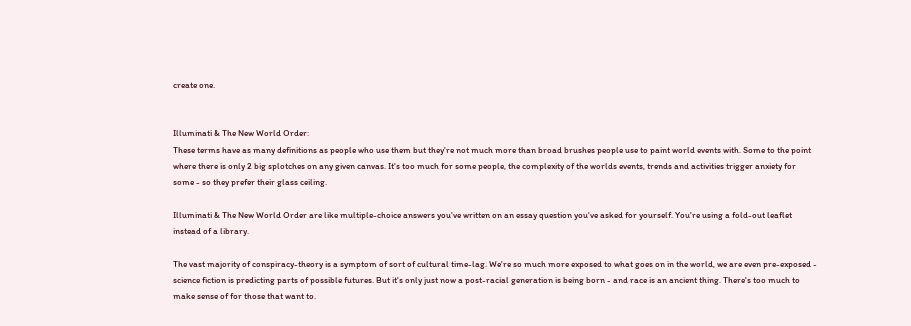create one.


Illuminati & The New World Order:
These terms have as many definitions as people who use them but they're not much more than broad brushes people use to paint world events with. Some to the point where there is only 2 big splotches on any given canvas. It's too much for some people, the complexity of the worlds events, trends and activities trigger anxiety for some - so they prefer their glass ceiling.

Illuminati & The New World Order are like multiple-choice answers you've written on an essay question you've asked for yourself. You're using a fold-out leaflet instead of a library.

The vast majority of conspiracy-theory is a symptom of sort of cultural time-lag. We're so much more exposed to what goes on in the world, we are even pre-exposed - science fiction is predicting parts of possible futures. But it's only just now a post-racial generation is being born - and race is an ancient thing. There's too much to make sense of for those that want to.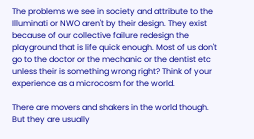The problems we see in society and attribute to the Illuminati or NWO aren't by their design. They exist because of our collective failure redesign the playground that is life quick enough. Most of us don't go to the doctor or the mechanic or the dentist etc unless their is something wrong right? Think of your experience as a microcosm for the world.

There are movers and shakers in the world though. But they are usually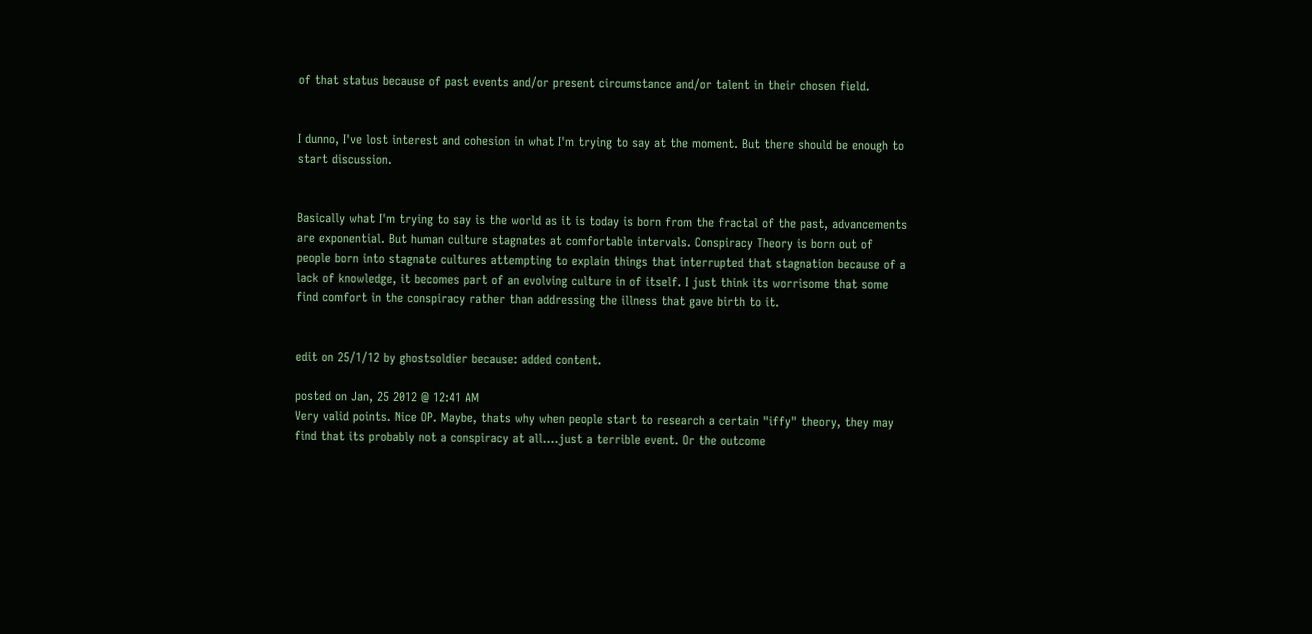of that status because of past events and/or present circumstance and/or talent in their chosen field.


I dunno, I've lost interest and cohesion in what I'm trying to say at the moment. But there should be enough to start discussion.


Basically what I'm trying to say is the world as it is today is born from the fractal of the past, advancements are exponential. But human culture stagnates at comfortable intervals. Conspiracy Theory is born out of people born into stagnate cultures attempting to explain things that interrupted that stagnation because of a lack of knowledge, it becomes part of an evolving culture in of itself. I just think its worrisome that some find comfort in the conspiracy rather than addressing the illness that gave birth to it.


edit on 25/1/12 by ghostsoldier because: added content.

posted on Jan, 25 2012 @ 12:41 AM
Very valid points. Nice OP. Maybe, thats why when people start to research a certain "iffy" theory, they may find that its probably not a conspiracy at all....just a terrible event. Or the outcome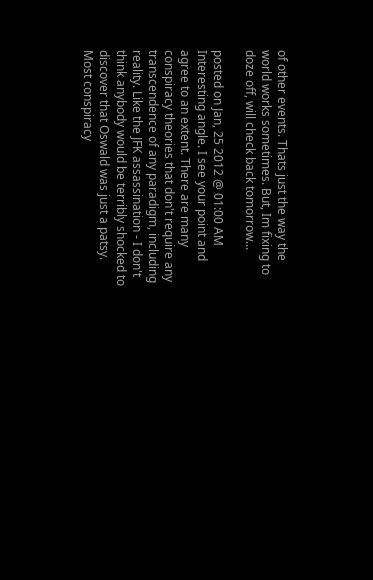of other events. Thats just the way the world works sometimes. But, Im fixing to doze off, will check back tomorrow...

posted on Jan, 25 2012 @ 01:00 AM
Interesting angle. I see your point and agree to an extent. There are many conspiracy theories that don't require any transcendence of any paradigm, including reality. Like the JFK assassination - I don't think anybody would be terribly shocked to discover that Oswald was just a patsy. Most conspiracy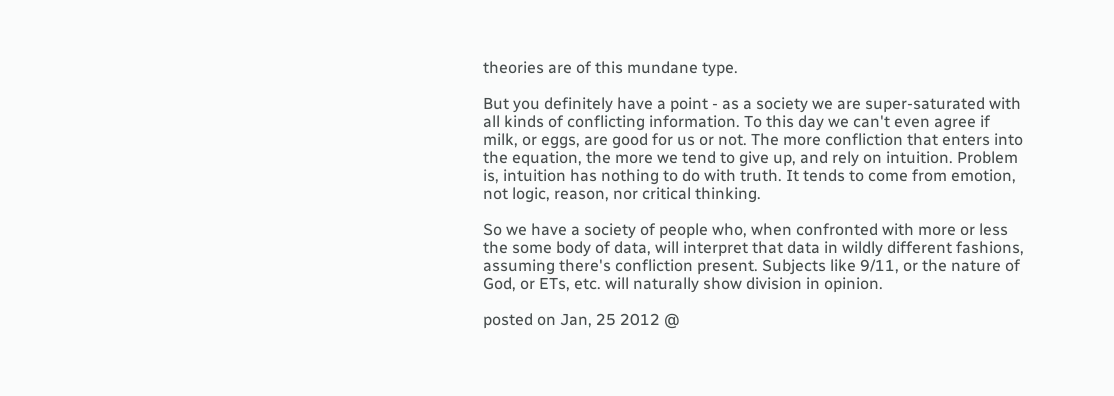theories are of this mundane type.

But you definitely have a point - as a society we are super-saturated with all kinds of conflicting information. To this day we can't even agree if milk, or eggs, are good for us or not. The more confliction that enters into the equation, the more we tend to give up, and rely on intuition. Problem is, intuition has nothing to do with truth. It tends to come from emotion, not logic, reason, nor critical thinking.

So we have a society of people who, when confronted with more or less the some body of data, will interpret that data in wildly different fashions, assuming there's confliction present. Subjects like 9/11, or the nature of God, or ETs, etc. will naturally show division in opinion.

posted on Jan, 25 2012 @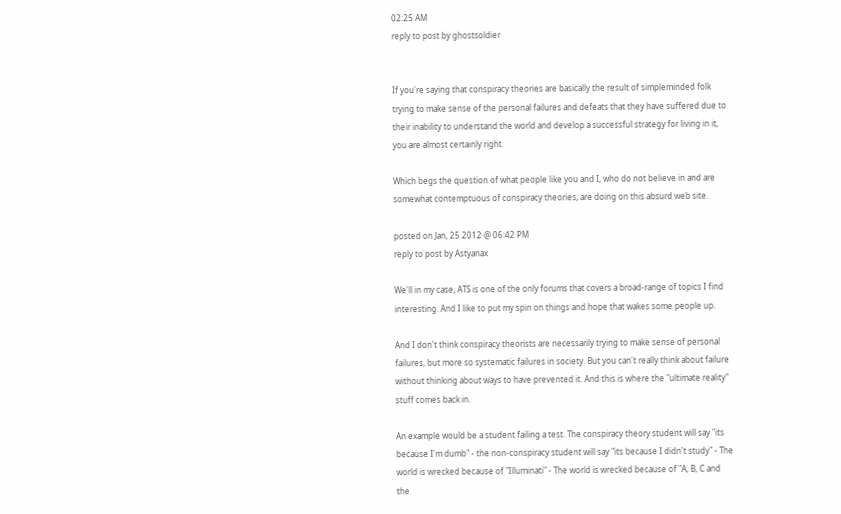02:25 AM
reply to post by ghostsoldier


If you're saying that conspiracy theories are basically the result of simpleminded folk trying to make sense of the personal failures and defeats that they have suffered due to their inability to understand the world and develop a successful strategy for living in it, you are almost certainly right.

Which begs the question of what people like you and I, who do not believe in and are somewhat contemptuous of conspiracy theories, are doing on this absurd web site.

posted on Jan, 25 2012 @ 06:42 PM
reply to post by Astyanax

We'll in my case, ATS is one of the only forums that covers a broad-range of topics I find interesting. And I like to put my spin on things and hope that wakes some people up.

And I don't think conspiracy theorists are necessarily trying to make sense of personal failures, but more so systematic failures in society. But you can't really think about failure without thinking about ways to have prevented it. And this is where the "ultimate reality" stuff comes back in.

An example would be a student failing a test. The conspiracy theory student will say "its because I'm dumb" - the non-conspiracy student will say "its because I didn't study" - The world is wrecked because of "Illuminati" - The world is wrecked because of "A, B, C and the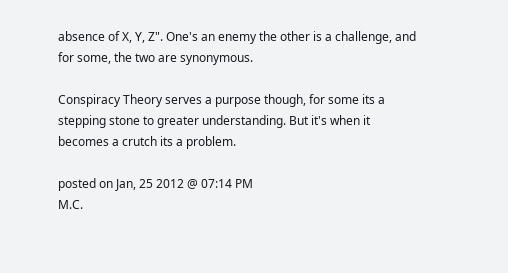absence of X, Y, Z". One's an enemy the other is a challenge, and for some, the two are synonymous.

Conspiracy Theory serves a purpose though, for some its a stepping stone to greater understanding. But it's when it becomes a crutch its a problem.

posted on Jan, 25 2012 @ 07:14 PM
M.C.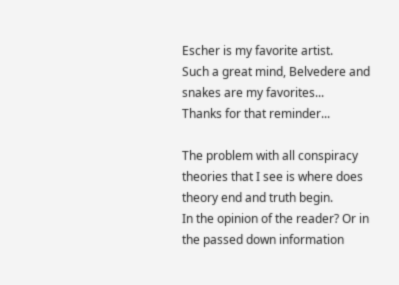Escher is my favorite artist.
Such a great mind, Belvedere and snakes are my favorites...
Thanks for that reminder...

The problem with all conspiracy theories that I see is where does theory end and truth begin.
In the opinion of the reader? Or in the passed down information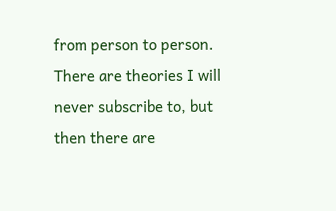from person to person.
There are theories I will never subscribe to, but then there are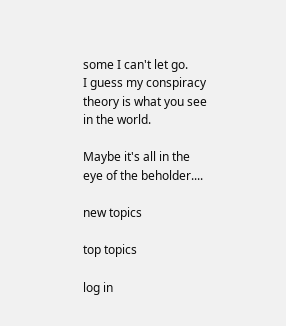some I can't let go.
I guess my conspiracy theory is what you see in the world.

Maybe it's all in the eye of the beholder....

new topics

top topics

log in